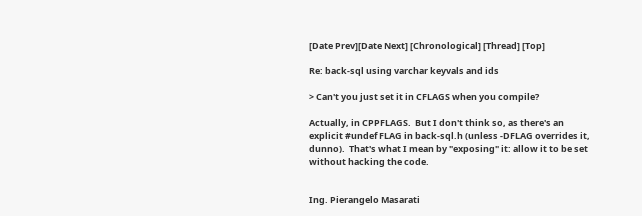[Date Prev][Date Next] [Chronological] [Thread] [Top]

Re: back-sql using varchar keyvals and ids

> Can't you just set it in CFLAGS when you compile?

Actually, in CPPFLAGS.  But I don't think so, as there's an explicit #undef FLAG in back-sql.h (unless -DFLAG overrides it, dunno).  That's what I mean by "exposing" it: allow it to be set without hacking the code.


Ing. Pierangelo Masarati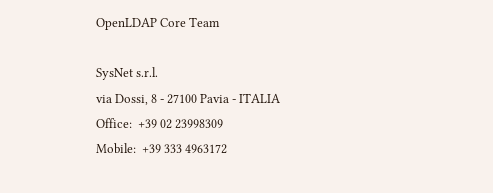OpenLDAP Core Team

SysNet s.r.l.
via Dossi, 8 - 27100 Pavia - ITALIA
Office:  +39 02 23998309
Mobile:  +39 333 4963172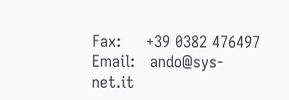Fax:     +39 0382 476497
Email:   ando@sys-net.it